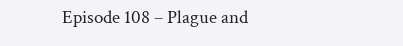Episode 108 – Plague and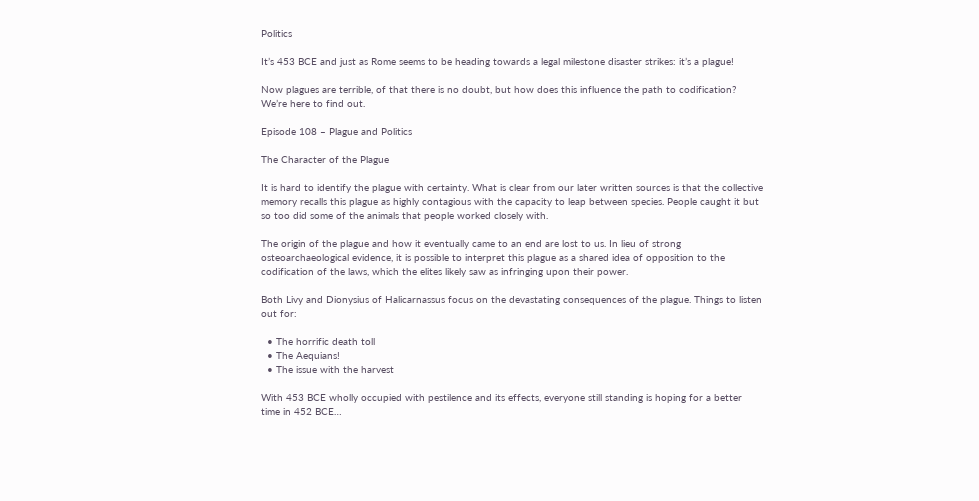Politics

It’s 453 BCE and just as Rome seems to be heading towards a legal milestone disaster strikes: it’s a plague!

Now plagues are terrible, of that there is no doubt, but how does this influence the path to codification? We’re here to find out.

Episode 108 – Plague and Politics

The Character of the Plague

It is hard to identify the plague with certainty. What is clear from our later written sources is that the collective memory recalls this plague as highly contagious with the capacity to leap between species. People caught it but so too did some of the animals that people worked closely with.

The origin of the plague and how it eventually came to an end are lost to us. In lieu of strong osteoarchaeological evidence, it is possible to interpret this plague as a shared idea of opposition to the codification of the laws, which the elites likely saw as infringing upon their power.

Both Livy and Dionysius of Halicarnassus focus on the devastating consequences of the plague. Things to listen out for:

  • The horrific death toll
  • The Aequians!
  • The issue with the harvest

With 453 BCE wholly occupied with pestilence and its effects, everyone still standing is hoping for a better time in 452 BCE…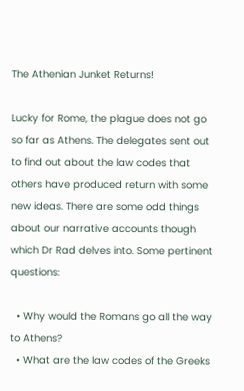The Athenian Junket Returns!

Lucky for Rome, the plague does not go so far as Athens. The delegates sent out to find out about the law codes that others have produced return with some new ideas. There are some odd things about our narrative accounts though which Dr Rad delves into. Some pertinent questions:

  • Why would the Romans go all the way to Athens?
  • What are the law codes of the Greeks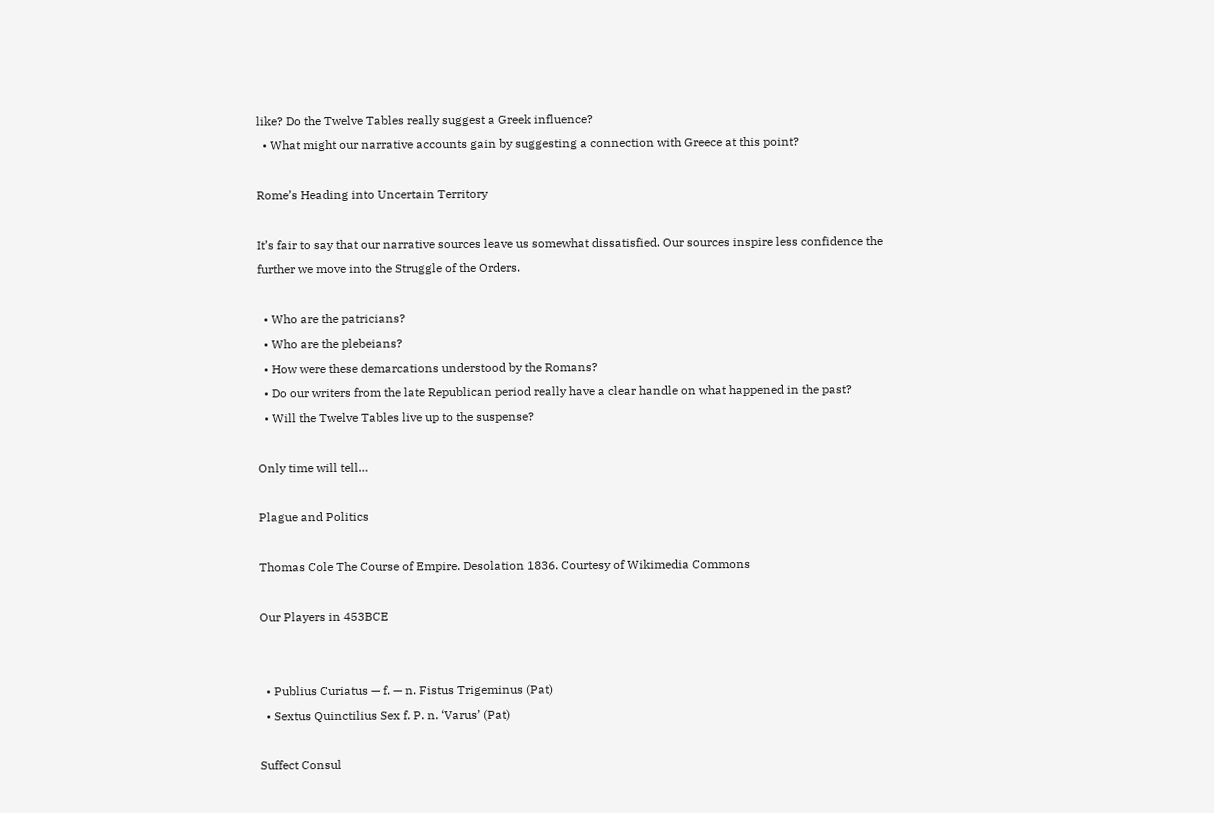like? Do the Twelve Tables really suggest a Greek influence?
  • What might our narrative accounts gain by suggesting a connection with Greece at this point?

Rome’s Heading into Uncertain Territory

It’s fair to say that our narrative sources leave us somewhat dissatisfied. Our sources inspire less confidence the further we move into the Struggle of the Orders.

  • Who are the patricians?
  • Who are the plebeians?
  • How were these demarcations understood by the Romans?
  • Do our writers from the late Republican period really have a clear handle on what happened in the past?
  • Will the Twelve Tables live up to the suspense?

Only time will tell…

Plague and Politics

Thomas Cole The Course of Empire. Desolation 1836. Courtesy of Wikimedia Commons

Our Players in 453BCE


  • Publius Curiatus — f. — n. Fistus Trigeminus (Pat)
  • Sextus Quinctilius Sex f. P. n. ‘Varus’ (Pat)

Suffect Consul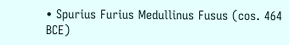• Spurius Furius Medullinus Fusus (cos. 464 BCE)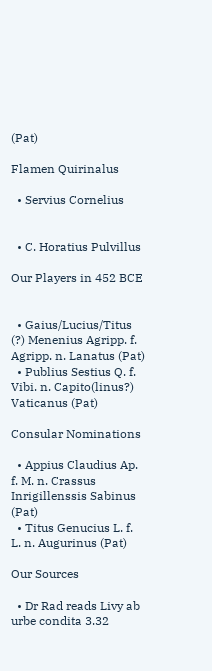(Pat)

Flamen Quirinalus

  • Servius Cornelius


  • C. Horatius Pulvillus

Our Players in 452 BCE


  • Gaius/Lucius/Titus (?) Menenius Agripp. f. Agripp. n. Lanatus (Pat)
  • Publius Sestius Q. f. Vibi. n. Capito(linus?) Vaticanus (Pat)

Consular Nominations

  • Appius Claudius Ap. f. M. n. Crassus Inrigillenssis Sabinus (Pat)
  • Titus Genucius L. f. L. n. Augurinus (Pat)

Our Sources

  • Dr Rad reads Livy ab urbe condita 3.32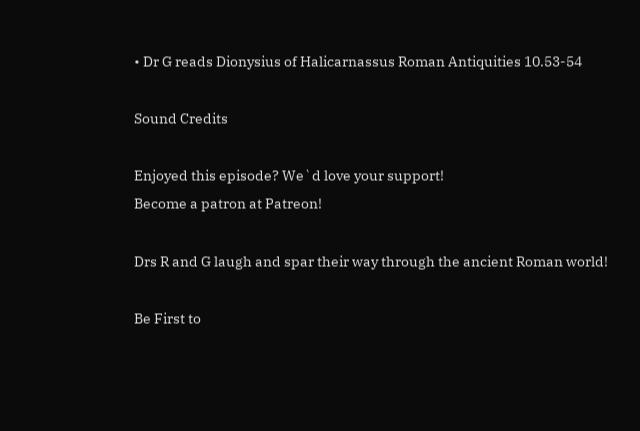• Dr G reads Dionysius of Halicarnassus Roman Antiquities 10.53-54

Sound Credits

Enjoyed this episode? We`d love your support!
Become a patron at Patreon!

Drs R and G laugh and spar their way through the ancient Roman world!

Be First to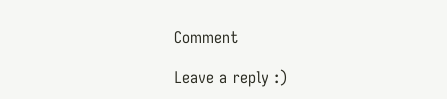Comment

Leave a reply :)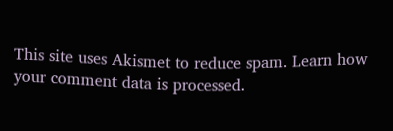This site uses Akismet to reduce spam. Learn how your comment data is processed.